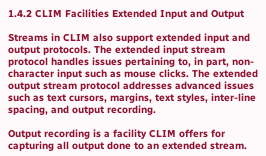1.4.2 CLIM Facilities Extended Input and Output

Streams in CLIM also support extended input and output protocols. The extended input stream protocol handles issues pertaining to, in part, non-character input such as mouse clicks. The extended output stream protocol addresses advanced issues such as text cursors, margins, text styles, inter-line spacing, and output recording.

Output recording is a facility CLIM offers for capturing all output done to an extended stream.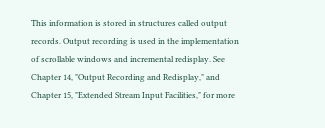This information is stored in structures called output records. Output recording is used in the implementation of scrollable windows and incremental redisplay. See Chapter 14, "Output Recording and Redisplay," and Chapter 15, "Extended Stream Input Facilities," for more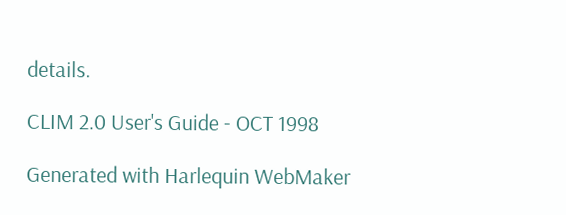details.

CLIM 2.0 User's Guide - OCT 1998

Generated with Harlequin WebMaker